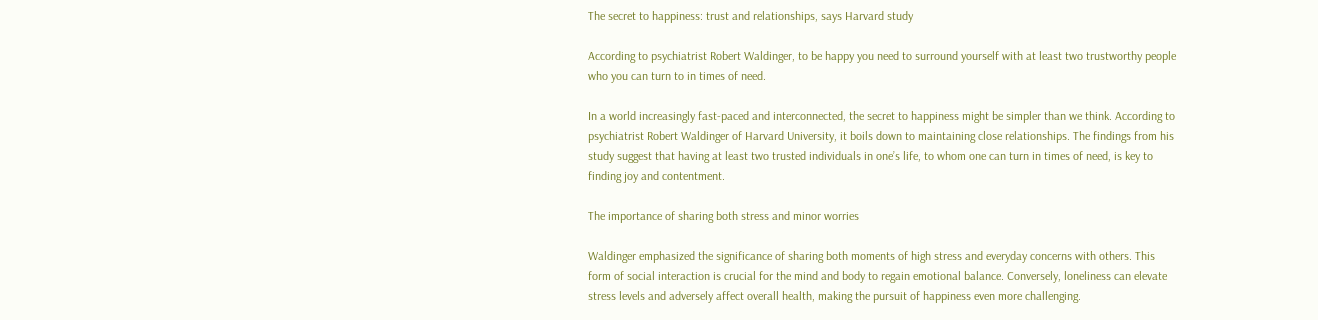The secret to happiness: trust and relationships, says Harvard study

According to psychiatrist Robert Waldinger, to be happy you need to surround yourself with at least two trustworthy people who you can turn to in times of need.

In a world increasingly fast-paced and interconnected, the secret to happiness might be simpler than we think. According to psychiatrist Robert Waldinger of Harvard University, it boils down to maintaining close relationships. The findings from his study suggest that having at least two trusted individuals in one’s life, to whom one can turn in times of need, is key to finding joy and contentment.

The importance of sharing both stress and minor worries

Waldinger emphasized the significance of sharing both moments of high stress and everyday concerns with others. This form of social interaction is crucial for the mind and body to regain emotional balance. Conversely, loneliness can elevate stress levels and adversely affect overall health, making the pursuit of happiness even more challenging.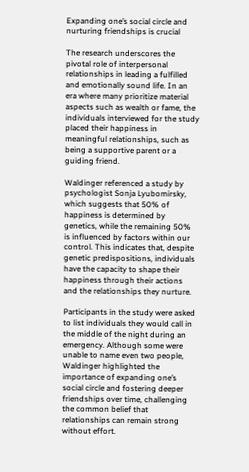Expanding one’s social circle and nurturing friendships is crucial

The research underscores the pivotal role of interpersonal relationships in leading a fulfilled and emotionally sound life. In an era where many prioritize material aspects such as wealth or fame, the individuals interviewed for the study placed their happiness in meaningful relationships, such as being a supportive parent or a guiding friend.

Waldinger referenced a study by psychologist Sonja Lyubomirsky, which suggests that 50% of happiness is determined by genetics, while the remaining 50% is influenced by factors within our control. This indicates that, despite genetic predispositions, individuals have the capacity to shape their happiness through their actions and the relationships they nurture.

Participants in the study were asked to list individuals they would call in the middle of the night during an emergency. Although some were unable to name even two people, Waldinger highlighted the importance of expanding one’s social circle and fostering deeper friendships over time, challenging the common belief that relationships can remain strong without effort.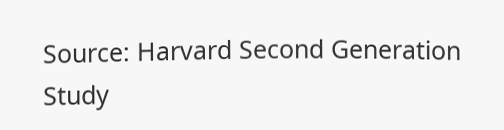Source: Harvard Second Generation Study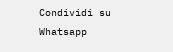Condividi su Whatsapp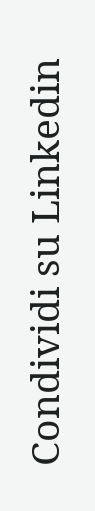Condividi su Linkedin